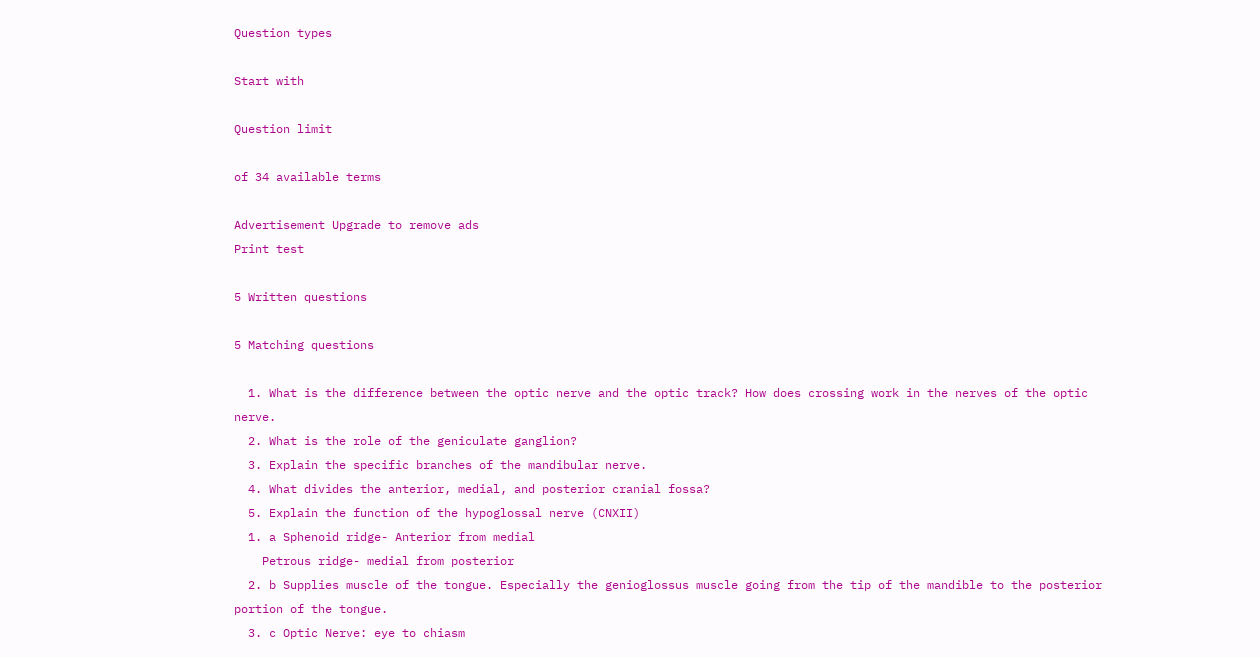Question types

Start with

Question limit

of 34 available terms

Advertisement Upgrade to remove ads
Print test

5 Written questions

5 Matching questions

  1. What is the difference between the optic nerve and the optic track? How does crossing work in the nerves of the optic nerve.
  2. What is the role of the geniculate ganglion?
  3. Explain the specific branches of the mandibular nerve.
  4. What divides the anterior, medial, and posterior cranial fossa?
  5. Explain the function of the hypoglossal nerve (CNXII)
  1. a Sphenoid ridge- Anterior from medial
    Petrous ridge- medial from posterior
  2. b Supplies muscle of the tongue. Especially the genioglossus muscle going from the tip of the mandible to the posterior portion of the tongue.
  3. c Optic Nerve: eye to chiasm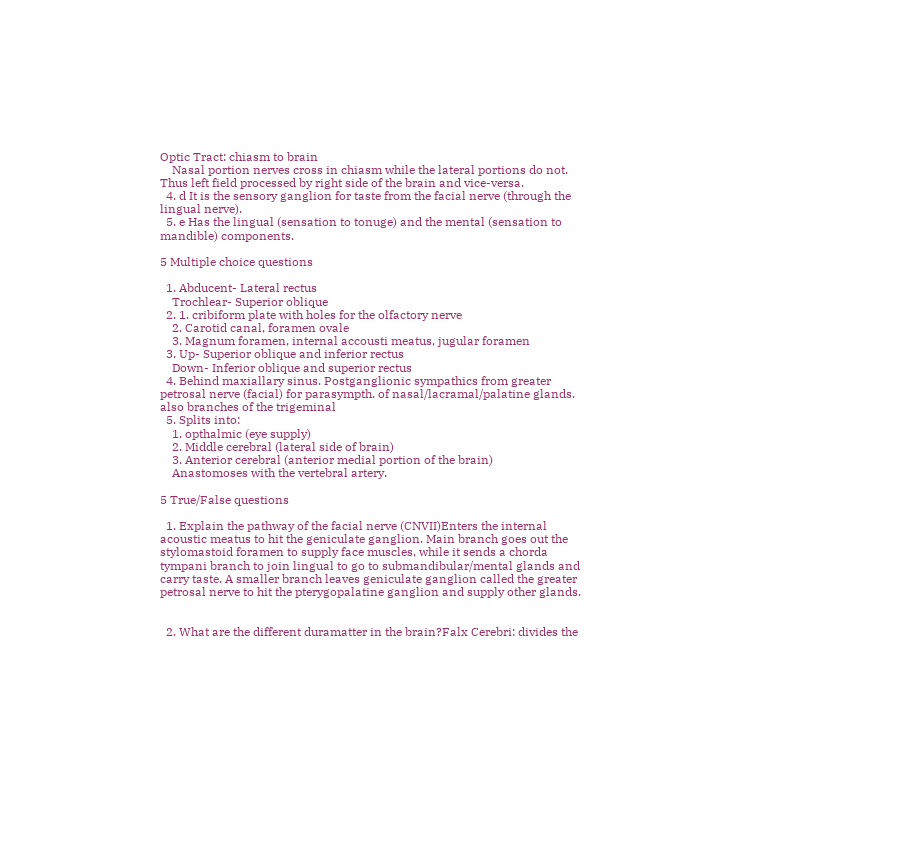Optic Tract: chiasm to brain
    Nasal portion nerves cross in chiasm while the lateral portions do not. Thus left field processed by right side of the brain and vice-versa.
  4. d It is the sensory ganglion for taste from the facial nerve (through the lingual nerve).
  5. e Has the lingual (sensation to tonuge) and the mental (sensation to mandible) components.

5 Multiple choice questions

  1. Abducent- Lateral rectus
    Trochlear- Superior oblique
  2. 1. cribiform plate with holes for the olfactory nerve
    2. Carotid canal, foramen ovale
    3. Magnum foramen, internal accousti meatus, jugular foramen
  3. Up- Superior oblique and inferior rectus
    Down- Inferior oblique and superior rectus
  4. Behind maxiallary sinus. Postganglionic sympathics from greater petrosal nerve (facial) for parasympth. of nasal/lacramal/palatine glands. also branches of the trigeminal
  5. Splits into:
    1. opthalmic (eye supply)
    2. Middle cerebral (lateral side of brain)
    3. Anterior cerebral (anterior medial portion of the brain)
    Anastomoses with the vertebral artery.

5 True/False questions

  1. Explain the pathway of the facial nerve (CNVII)Enters the internal acoustic meatus to hit the geniculate ganglion. Main branch goes out the stylomastoid foramen to supply face muscles, while it sends a chorda tympani branch to join lingual to go to submandibular/mental glands and carry taste. A smaller branch leaves geniculate ganglion called the greater petrosal nerve to hit the pterygopalatine ganglion and supply other glands.


  2. What are the different duramatter in the brain?Falx Cerebri: divides the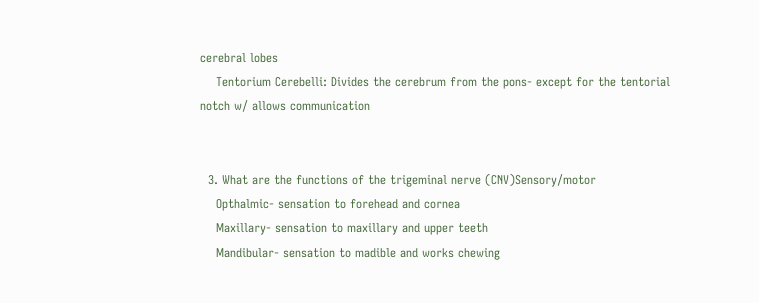cerebral lobes
    Tentorium Cerebelli: Divides the cerebrum from the pons- except for the tentorial notch w/ allows communication


  3. What are the functions of the trigeminal nerve (CNV)Sensory/motor
    Opthalmic- sensation to forehead and cornea
    Maxillary- sensation to maxillary and upper teeth
    Mandibular- sensation to madible and works chewing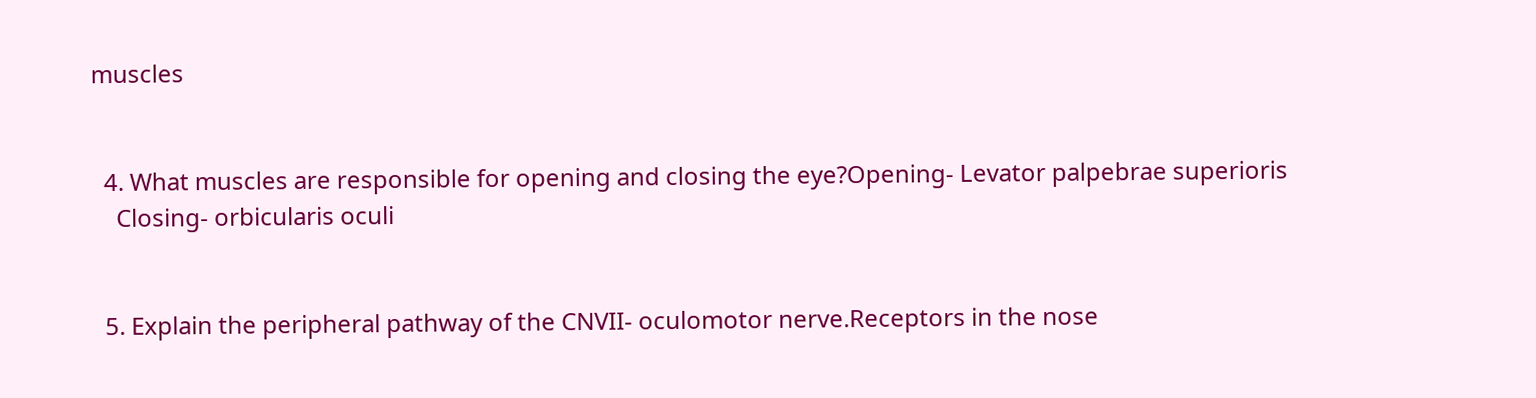muscles


  4. What muscles are responsible for opening and closing the eye?Opening- Levator palpebrae superioris
    Closing- orbicularis oculi


  5. Explain the peripheral pathway of the CNVII- oculomotor nerve.Receptors in the nose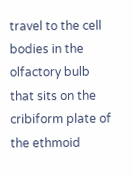travel to the cell bodies in the olfactory bulb that sits on the cribiform plate of the ethmoid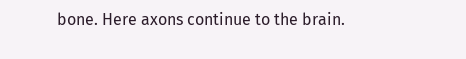bone. Here axons continue to the brain.